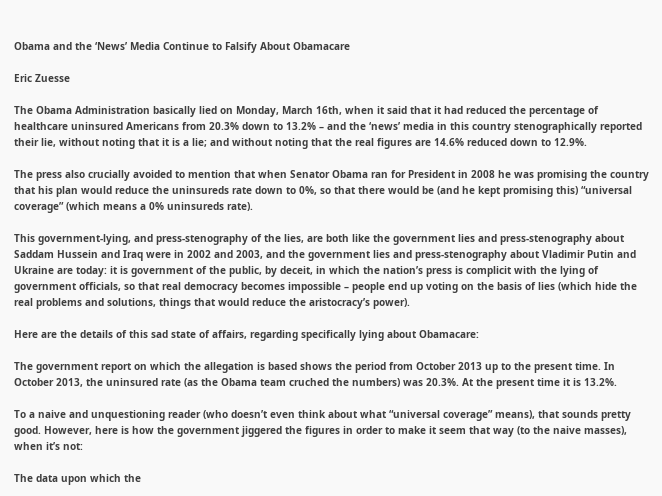Obama and the ‘News’ Media Continue to Falsify About Obamacare

Eric Zuesse

The Obama Administration basically lied on Monday, March 16th, when it said that it had reduced the percentage of healthcare uninsured Americans from 20.3% down to 13.2% – and the ‘news’ media in this country stenographically reported their lie, without noting that it is a lie; and without noting that the real figures are 14.6% reduced down to 12.9%.

The press also crucially avoided to mention that when Senator Obama ran for President in 2008 he was promising the country that his plan would reduce the uninsureds rate down to 0%, so that there would be (and he kept promising this) “universal coverage” (which means a 0% uninsureds rate).

This government-lying, and press-stenography of the lies, are both like the government lies and press-stenography about Saddam Hussein and Iraq were in 2002 and 2003, and the government lies and press-stenography about Vladimir Putin and Ukraine are today: it is government of the public, by deceit, in which the nation’s press is complicit with the lying of government officials, so that real democracy becomes impossible – people end up voting on the basis of lies (which hide the real problems and solutions, things that would reduce the aristocracy’s power).

Here are the details of this sad state of affairs, regarding specifically lying about Obamacare:

The government report on which the allegation is based shows the period from October 2013 up to the present time. In October 2013, the uninsured rate (as the Obama team cruched the numbers) was 20.3%. At the present time it is 13.2%.

To a naive and unquestioning reader (who doesn’t even think about what “universal coverage” means), that sounds pretty good. However, here is how the government jiggered the figures in order to make it seem that way (to the naive masses), when it’s not:

The data upon which the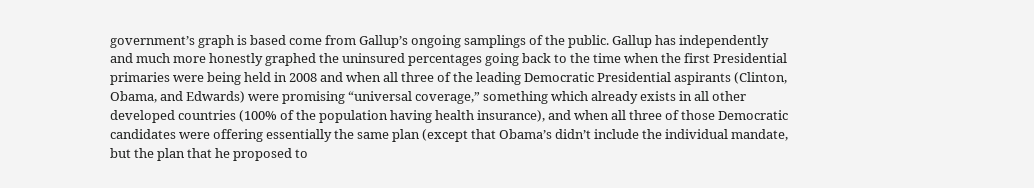government’s graph is based come from Gallup’s ongoing samplings of the public. Gallup has independently and much more honestly graphed the uninsured percentages going back to the time when the first Presidential primaries were being held in 2008 and when all three of the leading Democratic Presidential aspirants (Clinton, Obama, and Edwards) were promising “universal coverage,” something which already exists in all other developed countries (100% of the population having health insurance), and when all three of those Democratic candidates were offering essentially the same plan (except that Obama’s didn’t include the individual mandate, but the plan that he proposed to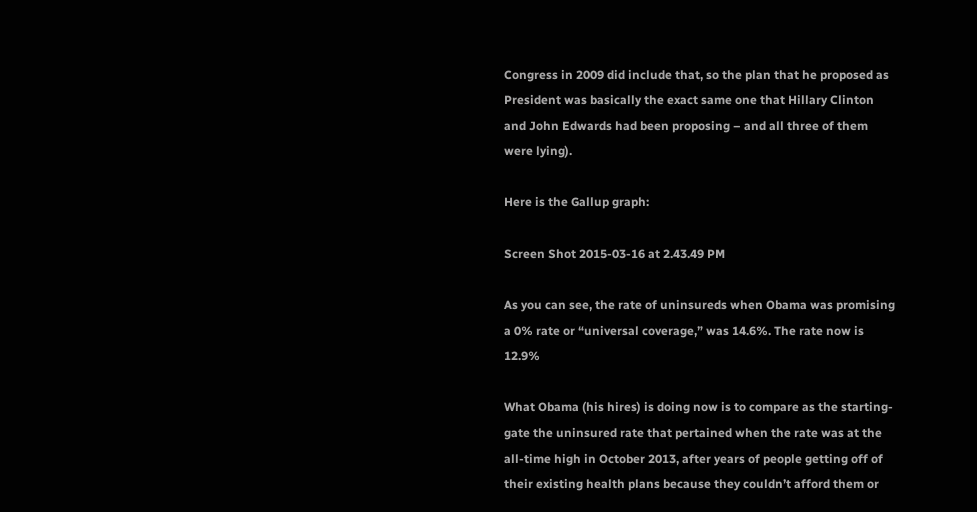Congress in 2009 did include that, so the plan that he proposed as President was basically the exact same one that Hillary Clinton and John Edwards had been proposing – and all three of them were lying).

Here is the Gallup graph:

Screen Shot 2015-03-16 at 2.43.49 PM

As you can see, the rate of uninsureds when Obama was promising a 0% rate or “universal coverage,” was 14.6%. The rate now is 12.9%

What Obama (his hires) is doing now is to compare as the starting-gate the uninsured rate that pertained when the rate was at the all-time high in October 2013, after years of people getting off of their existing health plans because they couldn’t afford them or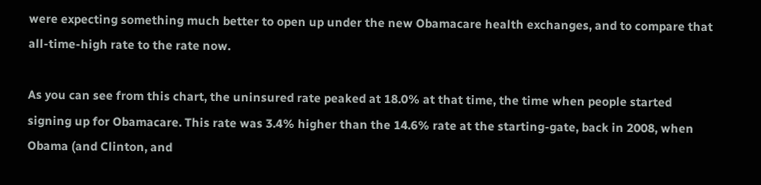were expecting something much better to open up under the new Obamacare health exchanges, and to compare that all-time-high rate to the rate now.

As you can see from this chart, the uninsured rate peaked at 18.0% at that time, the time when people started signing up for Obamacare. This rate was 3.4% higher than the 14.6% rate at the starting-gate, back in 2008, when Obama (and Clinton, and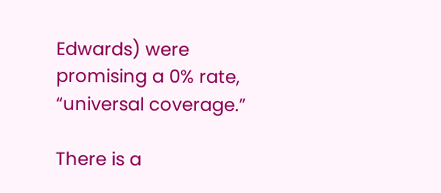Edwards) were promising a 0% rate, “universal coverage.”

There is a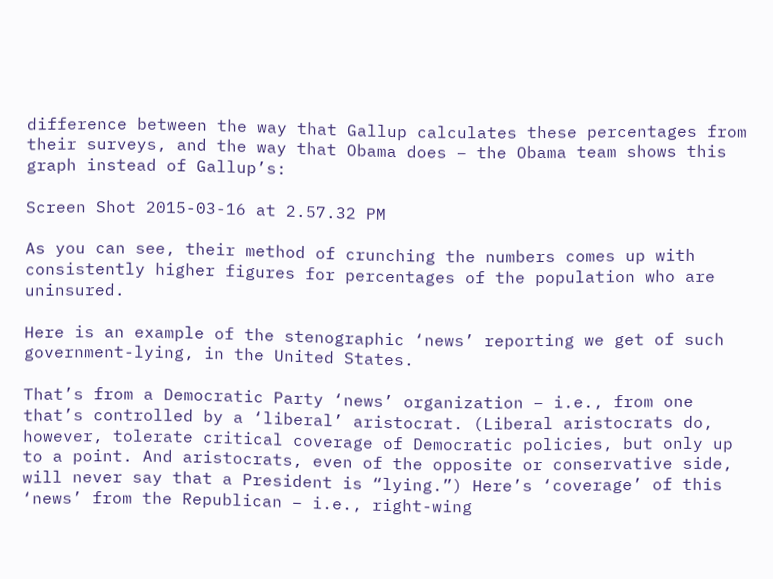difference between the way that Gallup calculates these percentages from their surveys, and the way that Obama does – the Obama team shows this graph instead of Gallup’s:

Screen Shot 2015-03-16 at 2.57.32 PM

As you can see, their method of crunching the numbers comes up with consistently higher figures for percentages of the population who are uninsured.

Here is an example of the stenographic ‘news’ reporting we get of such government-lying, in the United States.

That’s from a Democratic Party ‘news’ organization – i.e., from one that’s controlled by a ‘liberal’ aristocrat. (Liberal aristocrats do, however, tolerate critical coverage of Democratic policies, but only up to a point. And aristocrats, even of the opposite or conservative side, will never say that a President is “lying.”) Here’s ‘coverage’ of this ‘news’ from the Republican – i.e., right-wing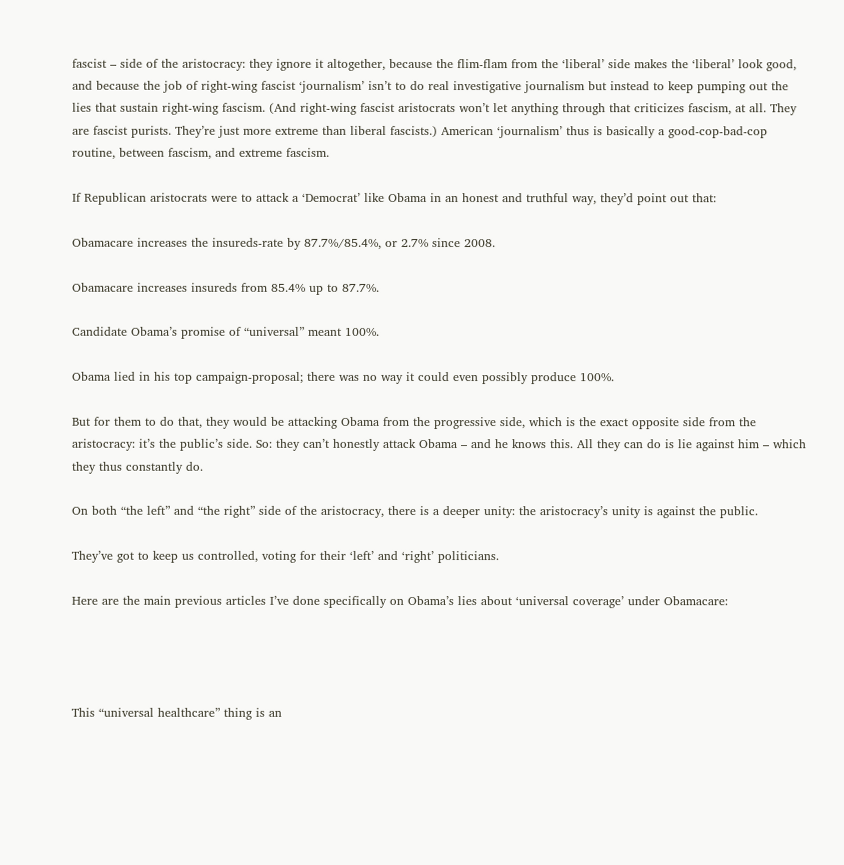fascist – side of the aristocracy: they ignore it altogether, because the flim-flam from the ‘liberal’ side makes the ‘liberal’ look good, and because the job of right-wing fascist ‘journalism’ isn’t to do real investigative journalism but instead to keep pumping out the lies that sustain right-wing fascism. (And right-wing fascist aristocrats won’t let anything through that criticizes fascism, at all. They are fascist purists. They’re just more extreme than liberal fascists.) American ‘journalism’ thus is basically a good-cop-bad-cop routine, between fascism, and extreme fascism.

If Republican aristocrats were to attack a ‘Democrat’ like Obama in an honest and truthful way, they’d point out that:

Obamacare increases the insureds-rate by 87.7%/85.4%, or 2.7% since 2008.

Obamacare increases insureds from 85.4% up to 87.7%.

Candidate Obama’s promise of “universal” meant 100%.

Obama lied in his top campaign-proposal; there was no way it could even possibly produce 100%.

But for them to do that, they would be attacking Obama from the progressive side, which is the exact opposite side from the aristocracy: it’s the public’s side. So: they can’t honestly attack Obama – and he knows this. All they can do is lie against him – which they thus constantly do.

On both “the left” and “the right” side of the aristocracy, there is a deeper unity: the aristocracy’s unity is against the public.

They’ve got to keep us controlled, voting for their ‘left’ and ‘right’ politicians.

Here are the main previous articles I’ve done specifically on Obama’s lies about ‘universal coverage’ under Obamacare:




This “universal healthcare” thing is an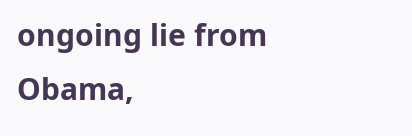ongoing lie from Obama,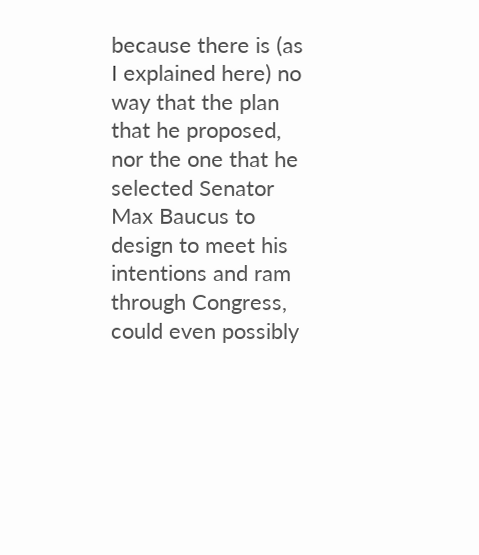because there is (as I explained here) no way that the plan that he proposed, nor the one that he selected Senator Max Baucus to design to meet his intentions and ram through Congress, could even possibly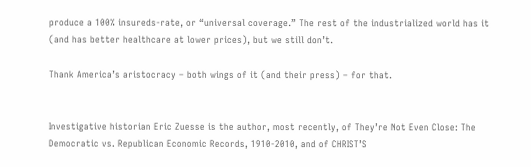produce a 100% insureds-rate, or “universal coverage.” The rest of the industrialized world has it (and has better healthcare at lower prices), but we still don’t.

Thank America’s aristocracy – both wings of it (and their press) – for that.


Investigative historian Eric Zuesse is the author, most recently, of They’re Not Even Close: The Democratic vs. Republican Economic Records, 1910-2010, and of CHRIST’S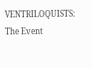VENTRILOQUISTS: The Event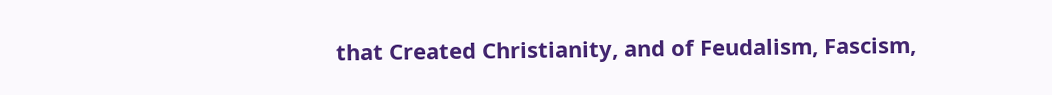that Created Christianity, and of Feudalism, Fascism,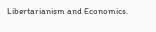Libertarianism and Economics.